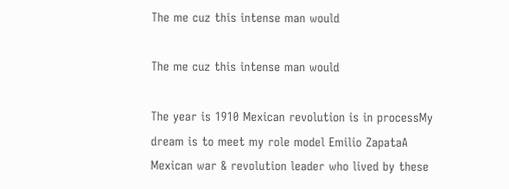The me cuz this intense man would

The me cuz this intense man would

The year is 1910 Mexican revolution is in processMy dream is to meet my role model Emilio ZapataA Mexican war & revolution leader who lived by these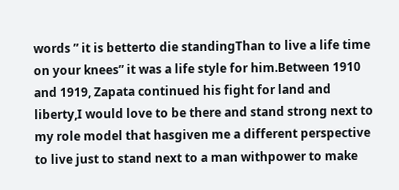words ” it is betterto die standingThan to live a life time on your knees” it was a life style for him.Between 1910 and 1919, Zapata continued his fight for land and liberty,I would love to be there and stand strong next to my role model that hasgiven me a different perspective to live just to stand next to a man withpower to make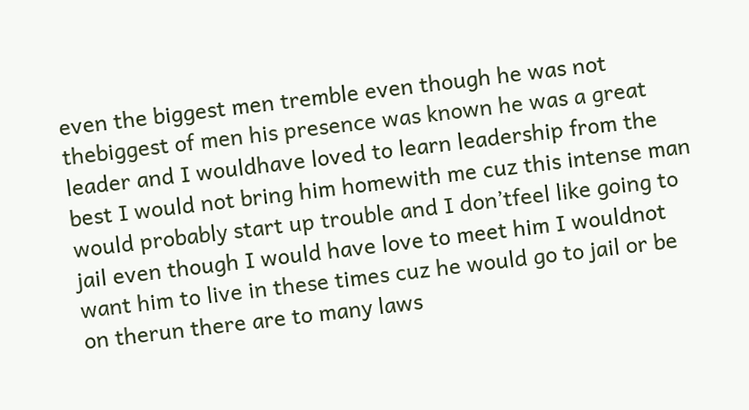even the biggest men tremble even though he was not thebiggest of men his presence was known he was a great leader and I wouldhave loved to learn leadership from the best I would not bring him homewith me cuz this intense man would probably start up trouble and I don’tfeel like going to jail even though I would have love to meet him I wouldnot want him to live in these times cuz he would go to jail or be on therun there are to many laws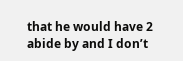that he would have 2 abide by and I don’t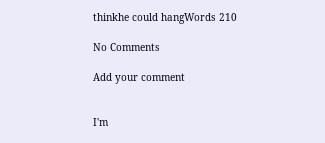thinkhe could hangWords 210

No Comments

Add your comment


I'm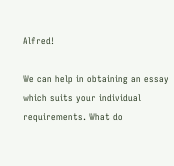Alfred!

We can help in obtaining an essay which suits your individual requirements. What do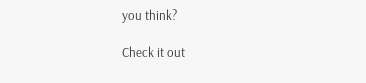you think?

Check it out